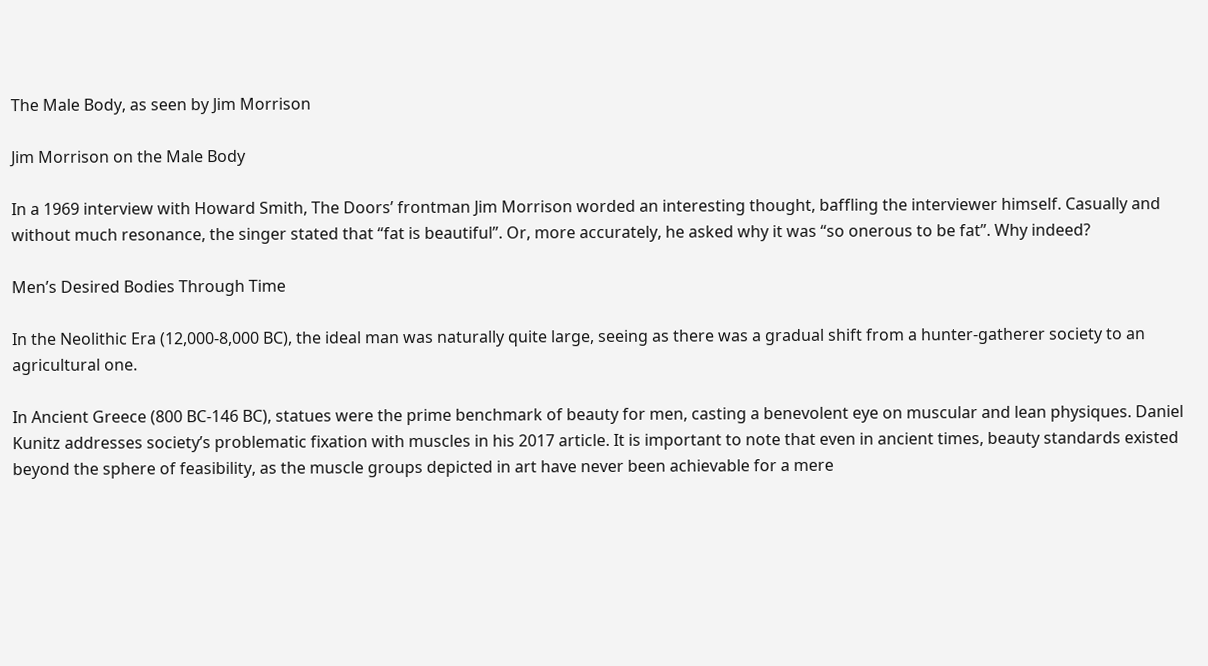The Male Body, as seen by Jim Morrison

Jim Morrison on the Male Body

In a 1969 interview with Howard Smith, The Doors’ frontman Jim Morrison worded an interesting thought, baffling the interviewer himself. Casually and without much resonance, the singer stated that “fat is beautiful”. Or, more accurately, he asked why it was “so onerous to be fat”. Why indeed?

Men’s Desired Bodies Through Time

In the Neolithic Era (12,000-8,000 BC), the ideal man was naturally quite large, seeing as there was a gradual shift from a hunter-gatherer society to an agricultural one.

In Ancient Greece (800 BC-146 BC), statues were the prime benchmark of beauty for men, casting a benevolent eye on muscular and lean physiques. Daniel Kunitz addresses society’s problematic fixation with muscles in his 2017 article. It is important to note that even in ancient times, beauty standards existed beyond the sphere of feasibility, as the muscle groups depicted in art have never been achievable for a mere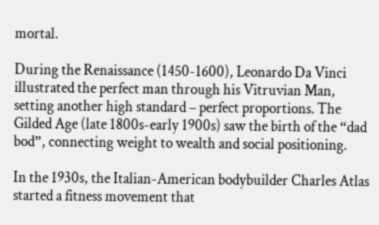mortal.

During the Renaissance (1450-1600), Leonardo Da Vinci illustrated the perfect man through his Vitruvian Man, setting another high standard – perfect proportions. The Gilded Age (late 1800s-early 1900s) saw the birth of the “dad bod”, connecting weight to wealth and social positioning.

In the 1930s, the Italian-American bodybuilder Charles Atlas started a fitness movement that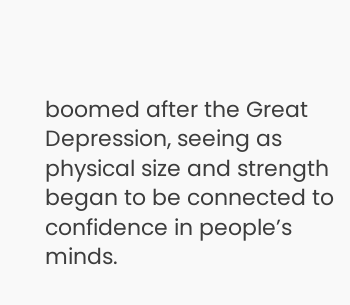boomed after the Great Depression, seeing as physical size and strength began to be connected to confidence in people’s minds.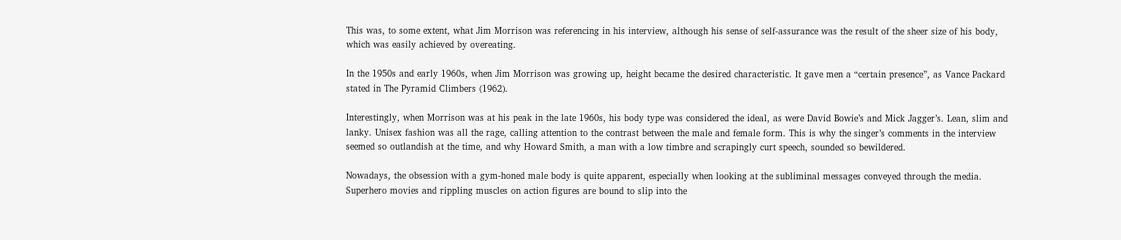This was, to some extent, what Jim Morrison was referencing in his interview, although his sense of self-assurance was the result of the sheer size of his body, which was easily achieved by overeating.

In the 1950s and early 1960s, when Jim Morrison was growing up, height became the desired characteristic. It gave men a “certain presence”, as Vance Packard stated in The Pyramid Climbers (1962).

Interestingly, when Morrison was at his peak in the late 1960s, his body type was considered the ideal, as were David Bowie’s and Mick Jagger’s. Lean, slim and lanky. Unisex fashion was all the rage, calling attention to the contrast between the male and female form. This is why the singer’s comments in the interview seemed so outlandish at the time, and why Howard Smith, a man with a low timbre and scrapingly curt speech, sounded so bewildered.

Nowadays, the obsession with a gym-honed male body is quite apparent, especially when looking at the subliminal messages conveyed through the media. Superhero movies and rippling muscles on action figures are bound to slip into the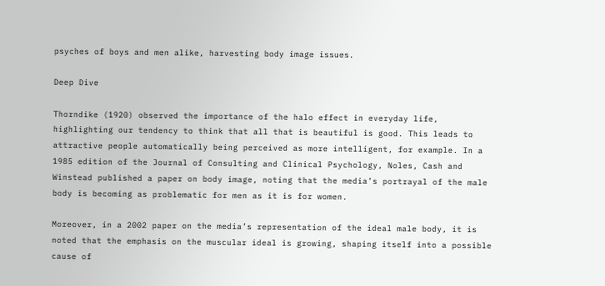psyches of boys and men alike, harvesting body image issues.

Deep Dive

Thorndike (1920) observed the importance of the halo effect in everyday life, highlighting our tendency to think that all that is beautiful is good. This leads to attractive people automatically being perceived as more intelligent, for example. In a 1985 edition of the Journal of Consulting and Clinical Psychology, Noles, Cash and Winstead published a paper on body image, noting that the media’s portrayal of the male body is becoming as problematic for men as it is for women.

Moreover, in a 2002 paper on the media’s representation of the ideal male body, it is noted that the emphasis on the muscular ideal is growing, shaping itself into a possible cause of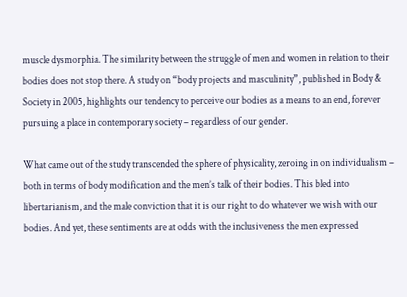muscle dysmorphia. The similarity between the struggle of men and women in relation to their bodies does not stop there. A study on “body projects and masculinity”, published in Body & Society in 2005, highlights our tendency to perceive our bodies as a means to an end, forever pursuing a place in contemporary society – regardless of our gender.

What came out of the study transcended the sphere of physicality, zeroing in on individualism – both in terms of body modification and the men’s talk of their bodies. This bled into libertarianism, and the male conviction that it is our right to do whatever we wish with our bodies. And yet, these sentiments are at odds with the inclusiveness the men expressed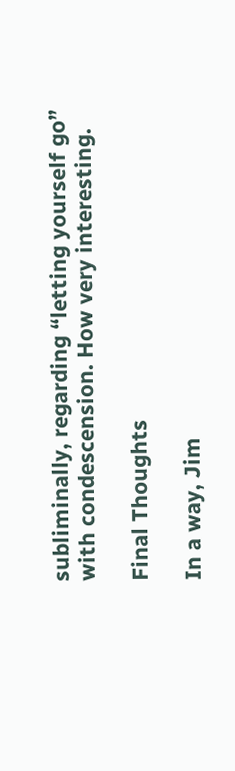subliminally, regarding “letting yourself go” with condescension. How very interesting.

Final Thoughts

In a way, Jim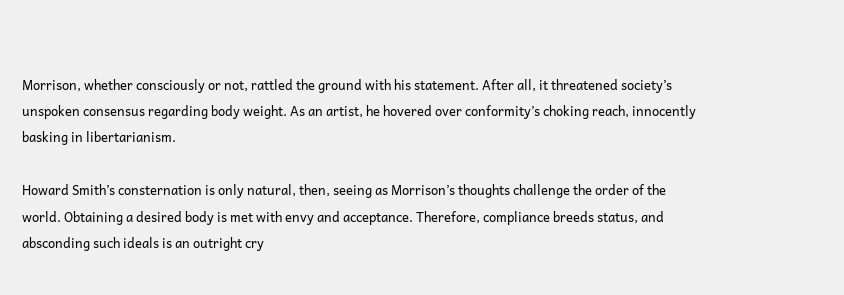Morrison, whether consciously or not, rattled the ground with his statement. After all, it threatened society’s unspoken consensus regarding body weight. As an artist, he hovered over conformity’s choking reach, innocently basking in libertarianism.

Howard Smith’s consternation is only natural, then, seeing as Morrison’s thoughts challenge the order of the world. Obtaining a desired body is met with envy and acceptance. Therefore, compliance breeds status, and absconding such ideals is an outright cry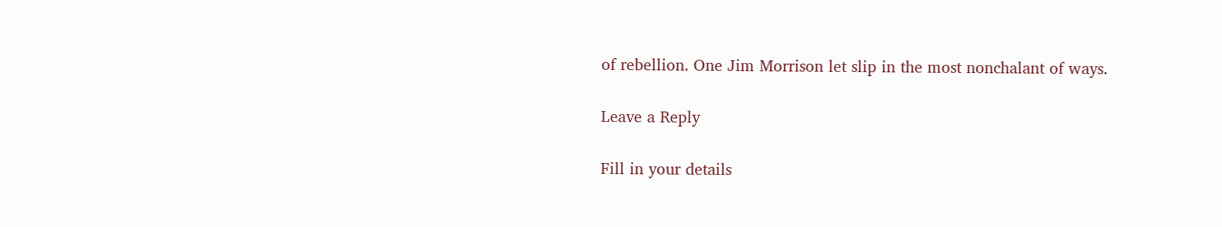of rebellion. One Jim Morrison let slip in the most nonchalant of ways.

Leave a Reply

Fill in your details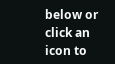below or click an icon to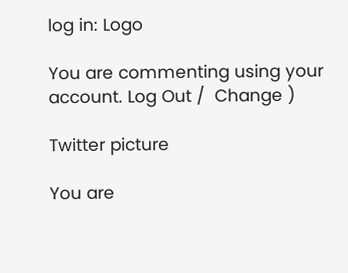log in: Logo

You are commenting using your account. Log Out /  Change )

Twitter picture

You are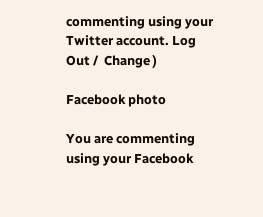commenting using your Twitter account. Log Out /  Change )

Facebook photo

You are commenting using your Facebook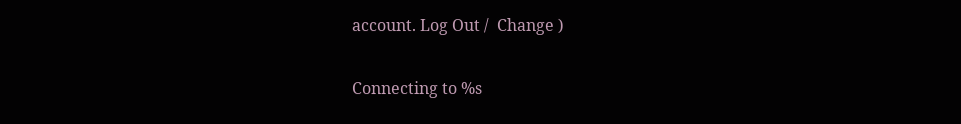account. Log Out /  Change )

Connecting to %s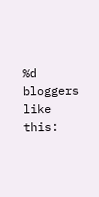%d bloggers like this: